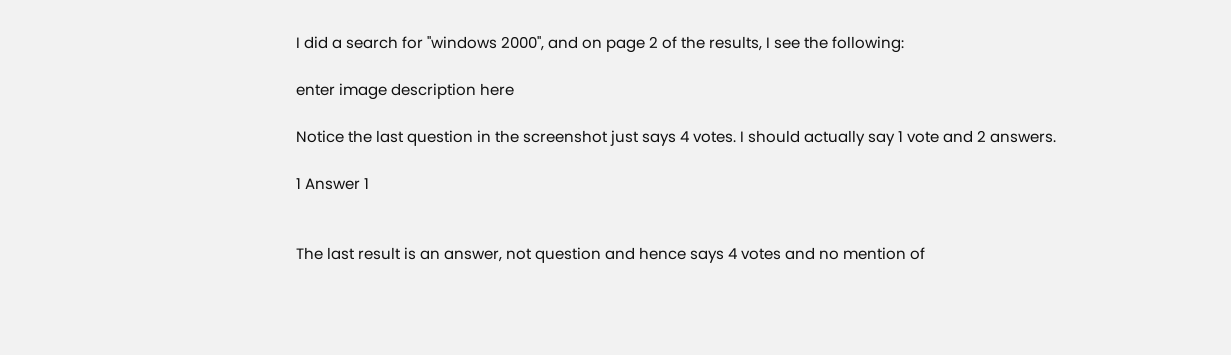I did a search for "windows 2000", and on page 2 of the results, I see the following:

enter image description here

Notice the last question in the screenshot just says 4 votes. I should actually say 1 vote and 2 answers.

1 Answer 1


The last result is an answer, not question and hence says 4 votes and no mention of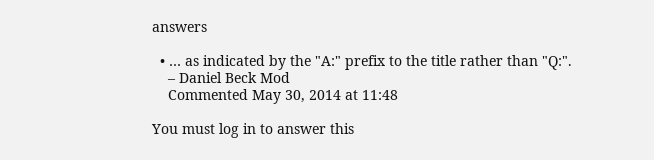answers

  • … as indicated by the "A:" prefix to the title rather than "Q:".
    – Daniel Beck Mod
    Commented May 30, 2014 at 11:48

You must log in to answer this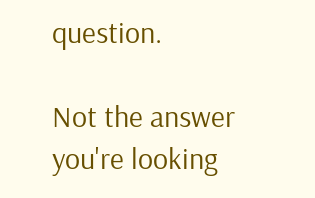question.

Not the answer you're looking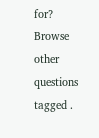for? Browse other questions tagged .